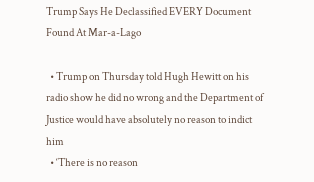Trump Says He Declassified EVERY Document Found At Mar-a-Lago

  • Trump on Thursday told Hugh Hewitt on his radio show he did no wrong and the Department of Justice would have absolutely no reason to indict him
  • ‘There is no reason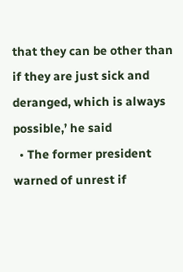that they can be other than if they are just sick and deranged, which is always possible,’ he said
  • The former president warned of unrest if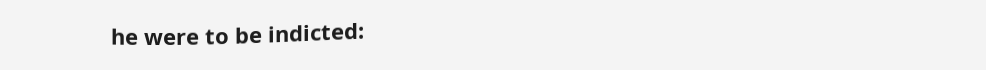he were to be indicted: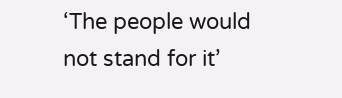‘The people would not stand for it’